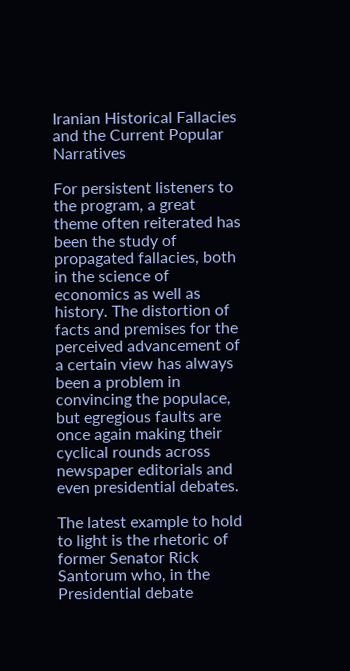Iranian Historical Fallacies and the Current Popular Narratives

For persistent listeners to the program, a great theme often reiterated has been the study of propagated fallacies, both in the science of economics as well as history. The distortion of facts and premises for the perceived advancement of a certain view has always been a problem in convincing the populace, but egregious faults are once again making their cyclical rounds across newspaper editorials and even presidential debates.

The latest example to hold to light is the rhetoric of former Senator Rick Santorum who, in the Presidential debate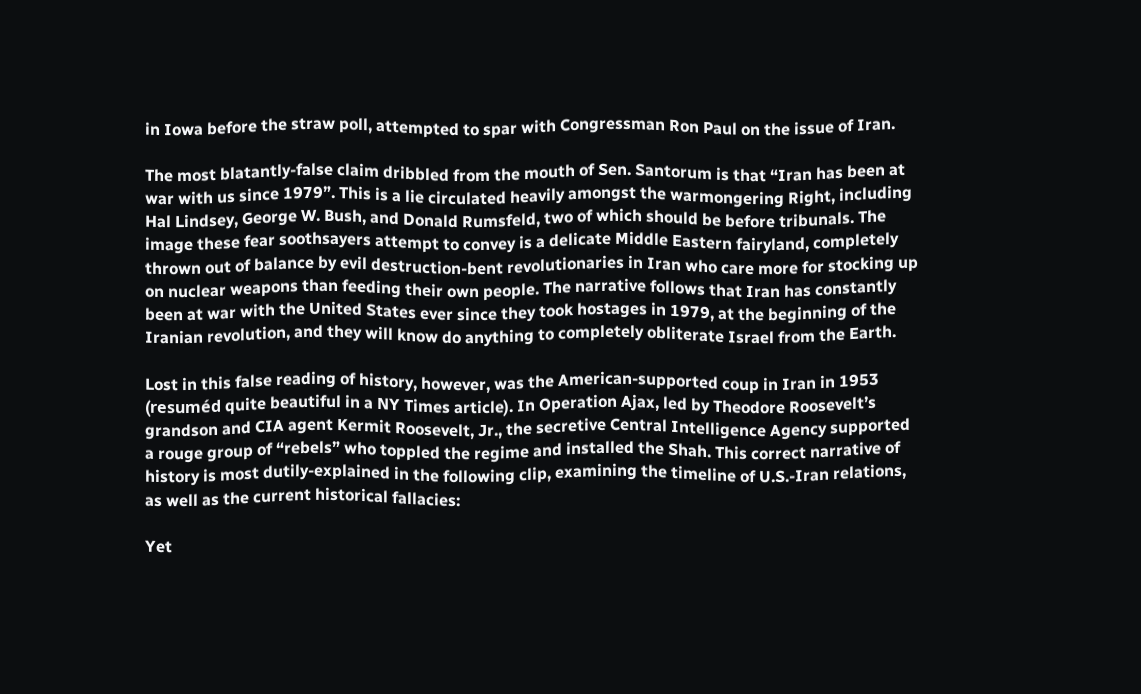in Iowa before the straw poll, attempted to spar with Congressman Ron Paul on the issue of Iran.

The most blatantly-false claim dribbled from the mouth of Sen. Santorum is that “Iran has been at war with us since 1979”. This is a lie circulated heavily amongst the warmongering Right, including Hal Lindsey, George W. Bush, and Donald Rumsfeld, two of which should be before tribunals. The image these fear soothsayers attempt to convey is a delicate Middle Eastern fairyland, completely thrown out of balance by evil destruction-bent revolutionaries in Iran who care more for stocking up on nuclear weapons than feeding their own people. The narrative follows that Iran has constantly been at war with the United States ever since they took hostages in 1979, at the beginning of the Iranian revolution, and they will know do anything to completely obliterate Israel from the Earth.

Lost in this false reading of history, however, was the American-supported coup in Iran in 1953 (resuméd quite beautiful in a NY Times article). In Operation Ajax, led by Theodore Roosevelt’s grandson and CIA agent Kermit Roosevelt, Jr., the secretive Central Intelligence Agency supported a rouge group of “rebels” who toppled the regime and installed the Shah. This correct narrative of history is most dutily-explained in the following clip, examining the timeline of U.S.-Iran relations, as well as the current historical fallacies:

Yet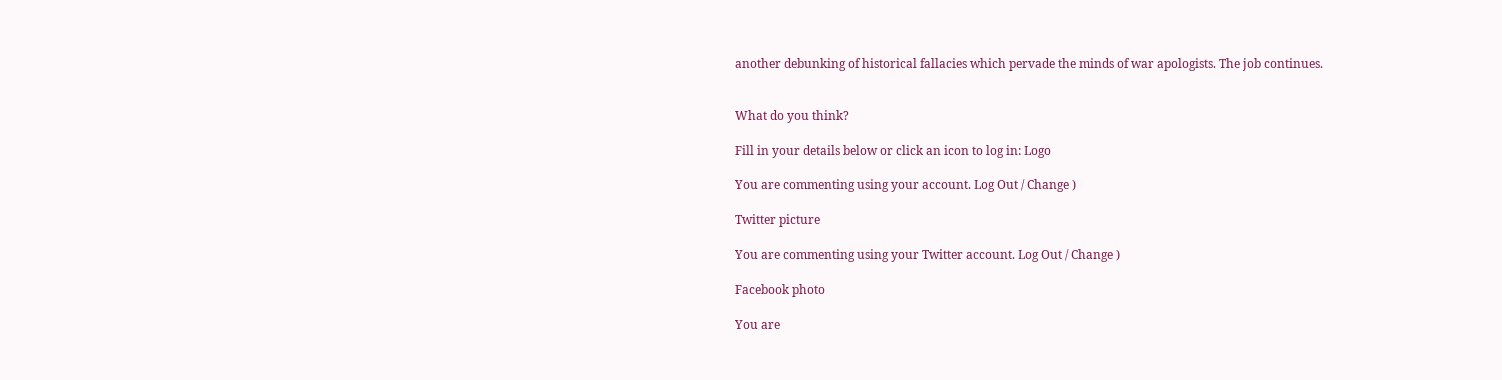another debunking of historical fallacies which pervade the minds of war apologists. The job continues.


What do you think?

Fill in your details below or click an icon to log in: Logo

You are commenting using your account. Log Out / Change )

Twitter picture

You are commenting using your Twitter account. Log Out / Change )

Facebook photo

You are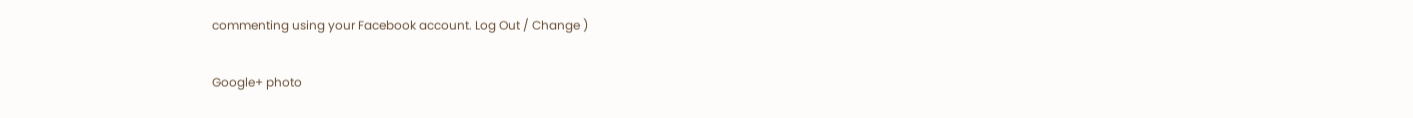commenting using your Facebook account. Log Out / Change )

Google+ photo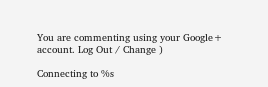You are commenting using your Google+ account. Log Out / Change )

Connecting to %s